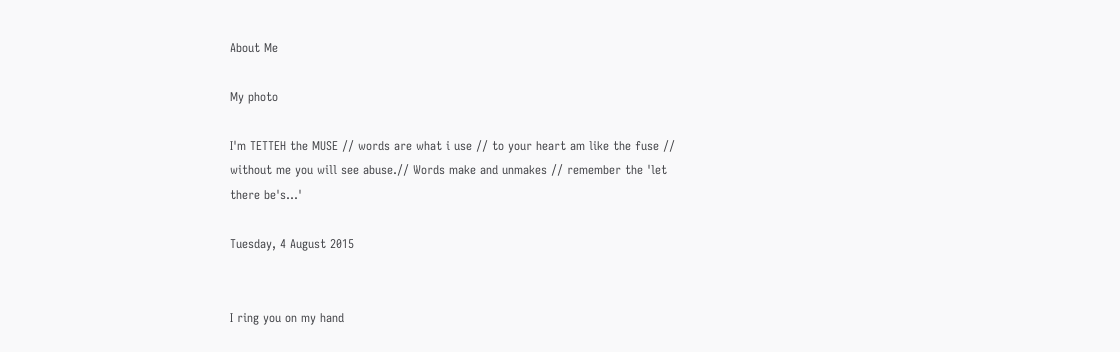About Me

My photo

I'm TETTEH the MUSE // words are what i use // to your heart am like the fuse // without me you will see abuse.// Words make and unmakes // remember the 'let there be's...'

Tuesday, 4 August 2015


I ring you on my hand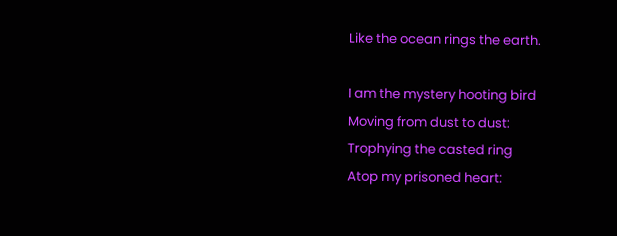Like the ocean rings the earth.

I am the mystery hooting bird
Moving from dust to dust:
Trophying the casted ring
Atop my prisoned heart: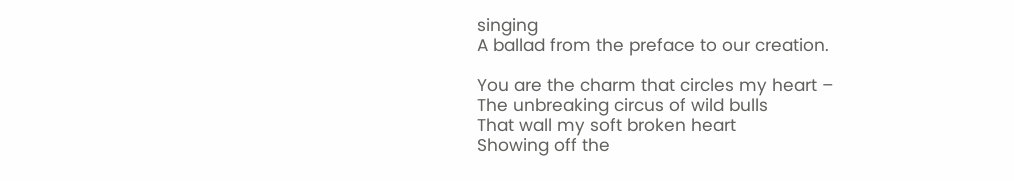singing
A ballad from the preface to our creation.

You are the charm that circles my heart –
The unbreaking circus of wild bulls
That wall my soft broken heart
Showing off the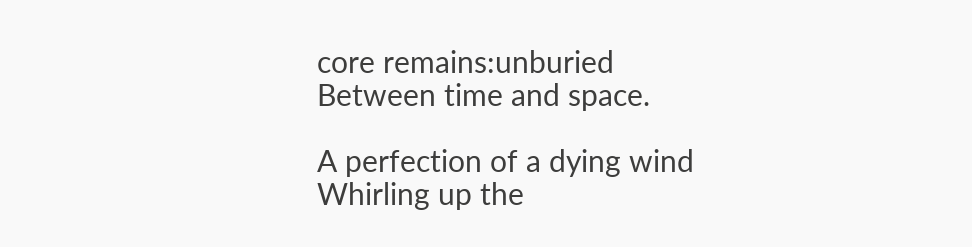core remains:unburied
Between time and space.

A perfection of a dying wind
Whirling up the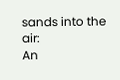sands into the air:
An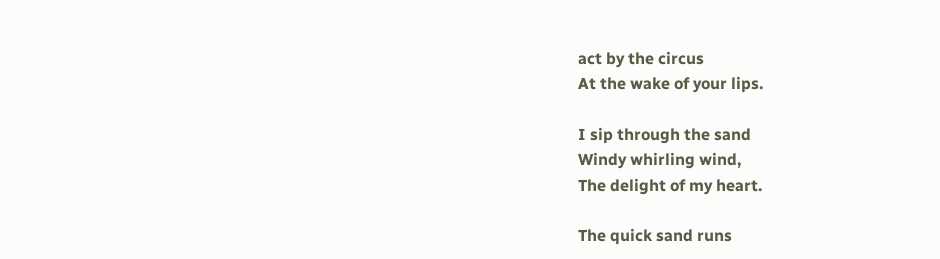act by the circus
At the wake of your lips.

I sip through the sand
Windy whirling wind,
The delight of my heart.

The quick sand runs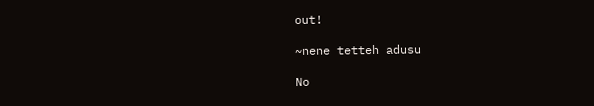out!

~nene tetteh adusu

No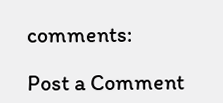comments:

Post a Comment